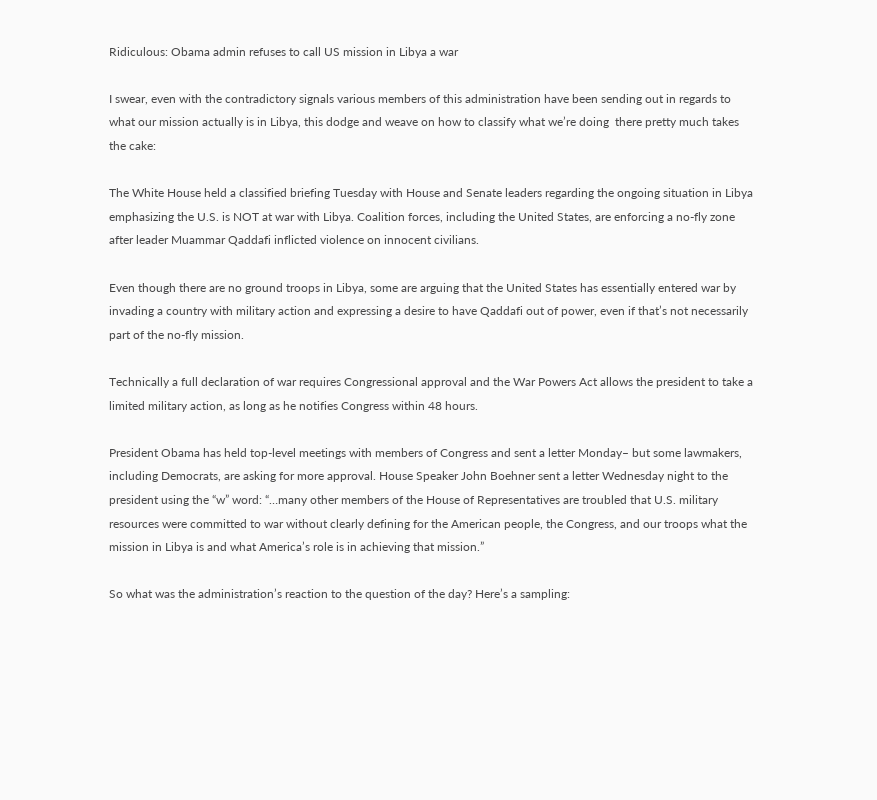Ridiculous: Obama admin refuses to call US mission in Libya a war

I swear, even with the contradictory signals various members of this administration have been sending out in regards to what our mission actually is in Libya, this dodge and weave on how to classify what we’re doing  there pretty much takes the cake:

The White House held a classified briefing Tuesday with House and Senate leaders regarding the ongoing situation in Libya emphasizing the U.S. is NOT at war with Libya. Coalition forces, including the United States, are enforcing a no-fly zone after leader Muammar Qaddafi inflicted violence on innocent civilians.

Even though there are no ground troops in Libya, some are arguing that the United States has essentially entered war by invading a country with military action and expressing a desire to have Qaddafi out of power, even if that’s not necessarily part of the no-fly mission.

Technically a full declaration of war requires Congressional approval and the War Powers Act allows the president to take a limited military action, as long as he notifies Congress within 48 hours.

President Obama has held top-level meetings with members of Congress and sent a letter Monday– but some lawmakers, including Democrats, are asking for more approval. House Speaker John Boehner sent a letter Wednesday night to the president using the “w” word: “…many other members of the House of Representatives are troubled that U.S. military resources were committed to war without clearly defining for the American people, the Congress, and our troops what the mission in Libya is and what America’s role is in achieving that mission.”

So what was the administration’s reaction to the question of the day? Here’s a sampling: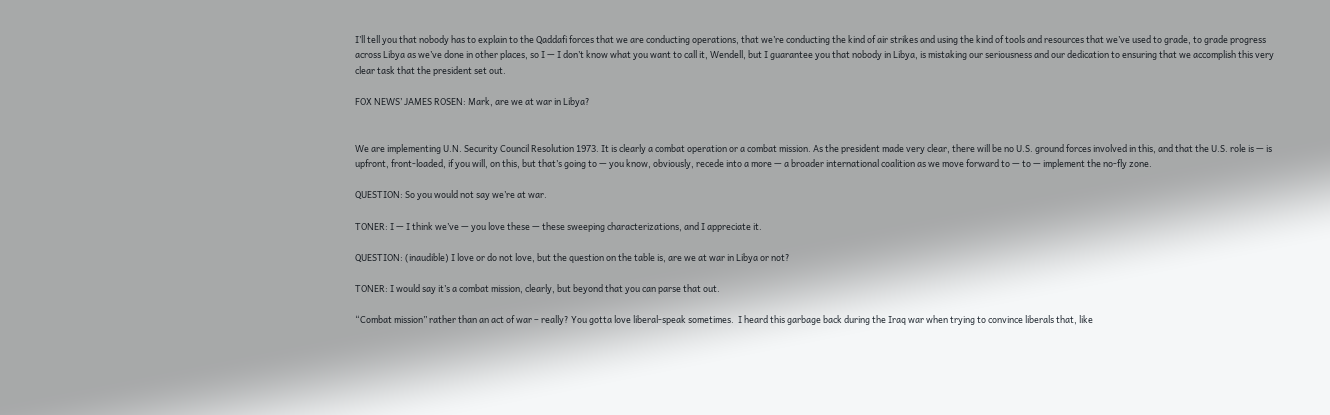I’ll tell you that nobody has to explain to the Qaddafi forces that we are conducting operations, that we’re conducting the kind of air strikes and using the kind of tools and resources that we’ve used to grade, to grade progress across Libya as we’ve done in other places, so I — I don’t know what you want to call it, Wendell, but I guarantee you that nobody in Libya, is mistaking our seriousness and our dedication to ensuring that we accomplish this very clear task that the president set out.

FOX NEWS’ JAMES ROSEN: Mark, are we at war in Libya?


We are implementing U.N. Security Council Resolution 1973. It is clearly a combat operation or a combat mission. As the president made very clear, there will be no U.S. ground forces involved in this, and that the U.S. role is — is upfront, front-loaded, if you will, on this, but that’s going to — you know, obviously, recede into a more — a broader international coalition as we move forward to — to — implement the no-fly zone.

QUESTION: So you would not say we’re at war.

TONER: I — I think we’ve — you love these — these sweeping characterizations, and I appreciate it.

QUESTION: (inaudible) I love or do not love, but the question on the table is, are we at war in Libya or not?

TONER: I would say it’s a combat mission, clearly, but beyond that you can parse that out.

“Combat mission” rather than an act of war – really? You gotta love liberal-speak sometimes.  I heard this garbage back during the Iraq war when trying to convince liberals that, like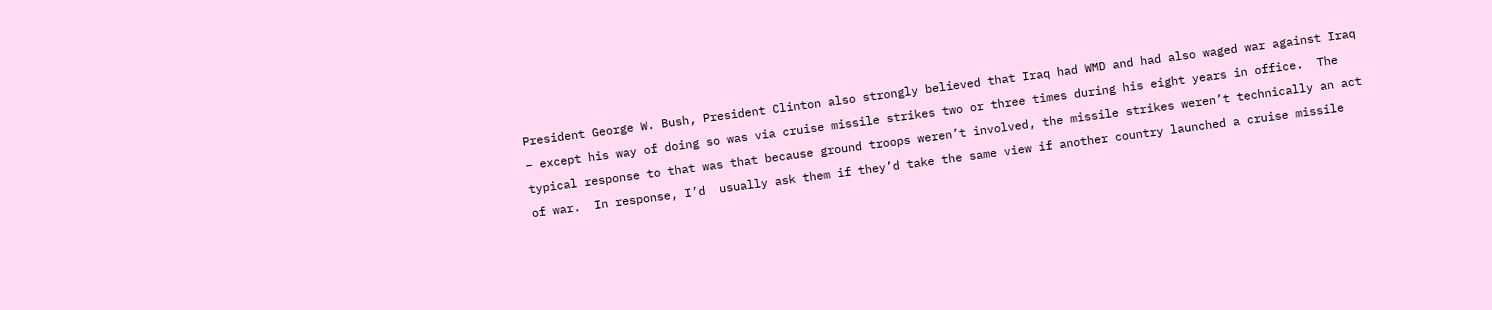President George W. Bush, President Clinton also strongly believed that Iraq had WMD and had also waged war against Iraq – except his way of doing so was via cruise missile strikes two or three times during his eight years in office.  The typical response to that was that because ground troops weren’t involved, the missile strikes weren’t technically an act of war.  In response, I’d  usually ask them if they’d take the same view if another country launched a cruise missile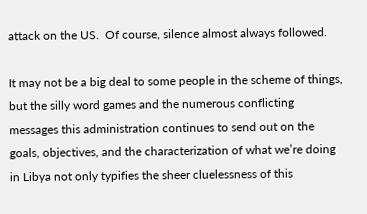attack on the US.  Of course, silence almost always followed.

It may not be a big deal to some people in the scheme of things, but the silly word games and the numerous conflicting messages this administration continues to send out on the goals, objectives, and the characterization of what we’re doing in Libya not only typifies the sheer cluelessness of this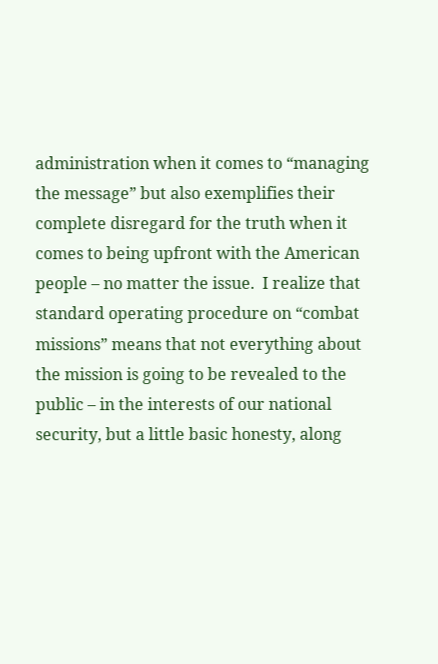administration when it comes to “managing the message” but also exemplifies their complete disregard for the truth when it comes to being upfront with the American people – no matter the issue.  I realize that standard operating procedure on “combat missions” means that not everything about the mission is going to be revealed to the public – in the interests of our national security, but a little basic honesty, along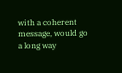with a coherent message, would go a long way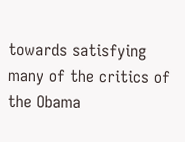towards satisfying many of the critics of the Obama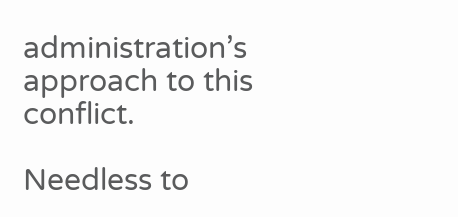administration’s approach to this conflict.

Needless to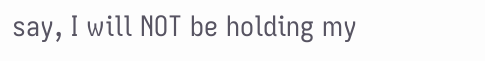say, I will NOT be holding my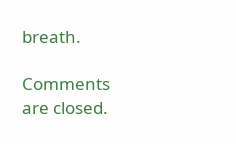breath.

Comments are closed.